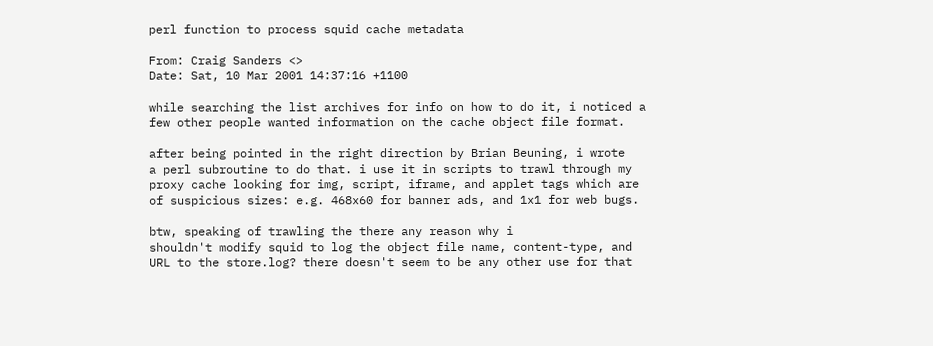perl function to process squid cache metadata

From: Craig Sanders <>
Date: Sat, 10 Mar 2001 14:37:16 +1100

while searching the list archives for info on how to do it, i noticed a
few other people wanted information on the cache object file format.

after being pointed in the right direction by Brian Beuning, i wrote
a perl subroutine to do that. i use it in scripts to trawl through my
proxy cache looking for img, script, iframe, and applet tags which are
of suspicious sizes: e.g. 468x60 for banner ads, and 1x1 for web bugs.

btw, speaking of trawling the there any reason why i
shouldn't modify squid to log the object file name, content-type, and
URL to the store.log? there doesn't seem to be any other use for that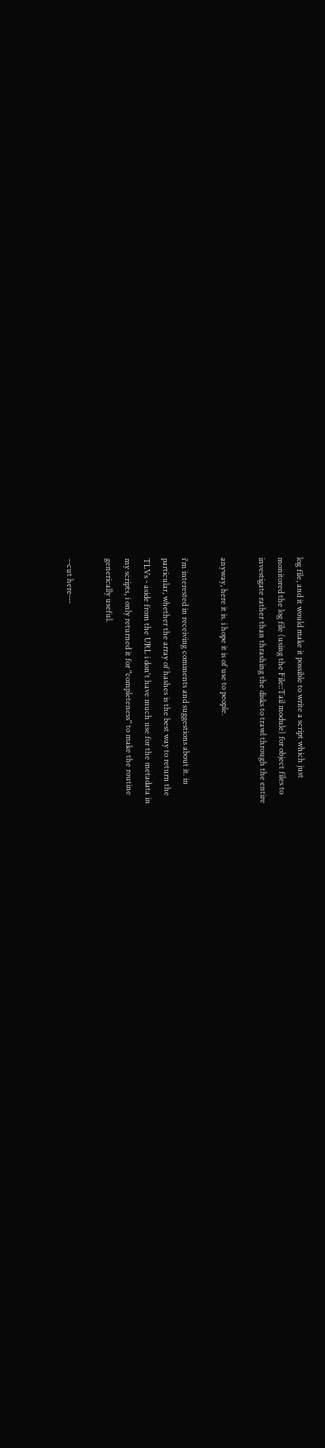log file, and it would make it possible to write a script which just
monitored the log file (using the File::Tail module) for object files to
investigate rather than thrashing the disks to trawl through the entire

anyway, here it is. i hope it is of use to people.

i'm interested in receiving comments and suggestions about it. in
particular, whether the array of hashes is the best way to return the
TLVs - aside from the URL i don't have much use for the metadata in
my scripts, i only returned it for "completeness" to make the routine
generically useful.

--cut here---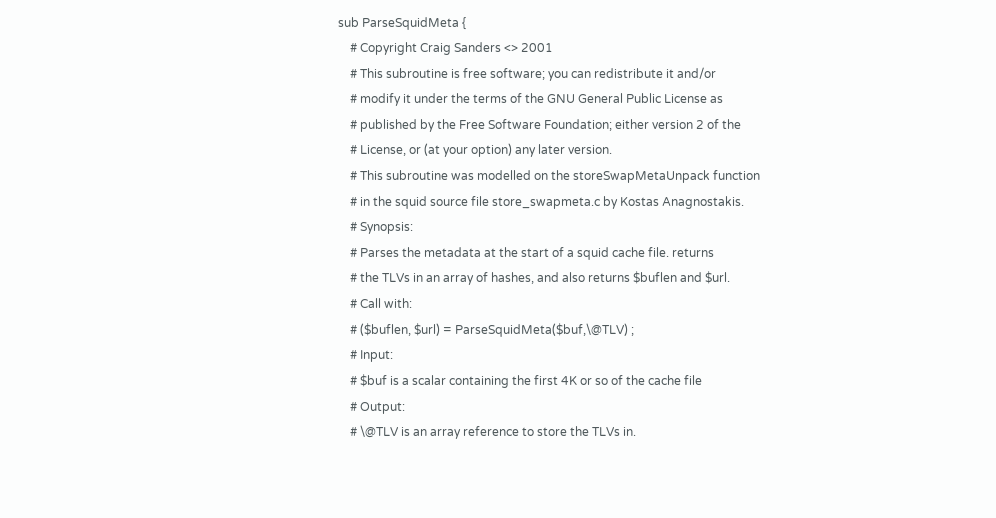sub ParseSquidMeta {
    # Copyright Craig Sanders <> 2001
    # This subroutine is free software; you can redistribute it and/or
    # modify it under the terms of the GNU General Public License as
    # published by the Free Software Foundation; either version 2 of the
    # License, or (at your option) any later version.
    # This subroutine was modelled on the storeSwapMetaUnpack function
    # in the squid source file store_swapmeta.c by Kostas Anagnostakis.
    # Synopsis:
    # Parses the metadata at the start of a squid cache file. returns
    # the TLVs in an array of hashes, and also returns $buflen and $url.
    # Call with:
    # ($buflen, $url) = ParseSquidMeta($buf,\@TLV) ;
    # Input:
    # $buf is a scalar containing the first 4K or so of the cache file
    # Output:
    # \@TLV is an array reference to store the TLVs in.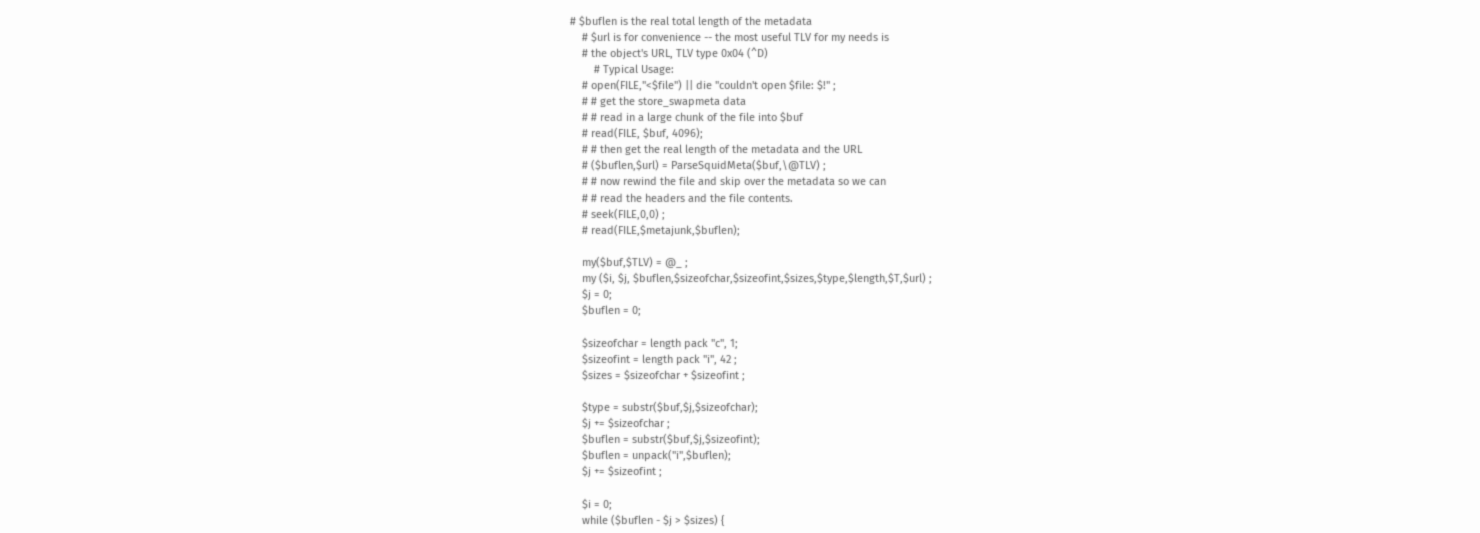# $buflen is the real total length of the metadata
    # $url is for convenience -- the most useful TLV for my needs is
    # the object's URL, TLV type 0x04 (^D)
        # Typical Usage:
    # open(FILE,"<$file") || die "couldn't open $file: $!" ;
    # # get the store_swapmeta data
    # # read in a large chunk of the file into $buf
    # read(FILE, $buf, 4096);
    # # then get the real length of the metadata and the URL
    # ($buflen,$url) = ParseSquidMeta($buf,\@TLV) ;
    # # now rewind the file and skip over the metadata so we can
    # # read the headers and the file contents.
    # seek(FILE,0,0) ;
    # read(FILE,$metajunk,$buflen);

    my($buf,$TLV) = @_ ;
    my ($i, $j, $buflen,$sizeofchar,$sizeofint,$sizes,$type,$length,$T,$url) ;
    $j = 0;
    $buflen = 0;

    $sizeofchar = length pack "c", 1;
    $sizeofint = length pack "i", 42 ;
    $sizes = $sizeofchar + $sizeofint ;

    $type = substr($buf,$j,$sizeofchar);
    $j += $sizeofchar ;
    $buflen = substr($buf,$j,$sizeofint);
    $buflen = unpack("i",$buflen);
    $j += $sizeofint ;

    $i = 0;
    while ($buflen - $j > $sizes) {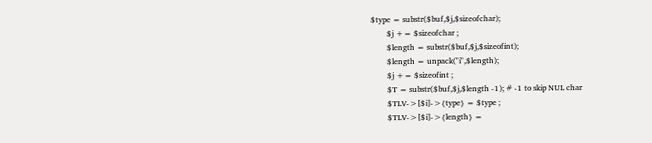$type = substr($buf,$j,$sizeofchar);
        $j += $sizeofchar ;
        $length = substr($buf,$j,$sizeofint);
        $length = unpack("i",$length);
        $j += $sizeofint ;
        $T = substr($buf,$j,$length -1); # -1 to skip NUL char
        $TLV->[$i]->{type} = $type ;
        $TLV->[$i]->{length} =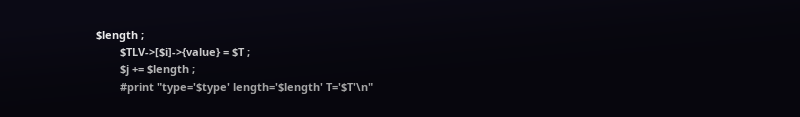$length ;
        $TLV->[$i]->{value} = $T ;
        $j += $length ;
        #print "type='$type' length='$length' T='$T'\n"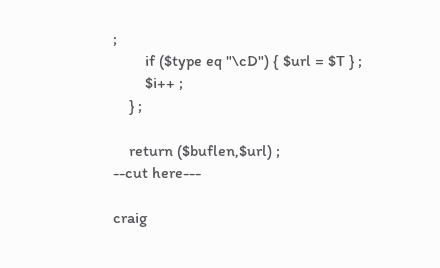;
        if ($type eq "\cD") { $url = $T } ;
        $i++ ;
    } ;

    return ($buflen,$url) ;
--cut here---

craig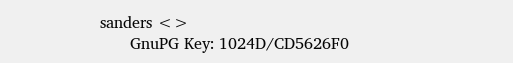sanders <>
      GnuPG Key: 1024D/CD5626F0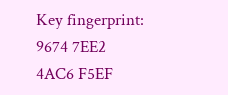Key fingerprint: 9674 7EE2 4AC6 F5EF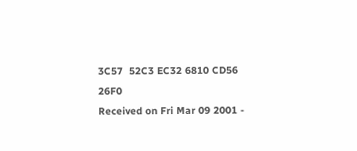3C57  52C3 EC32 6810 CD56 26F0
Received on Fri Mar 09 2001 -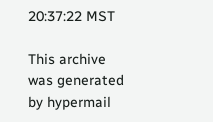20:37:22 MST

This archive was generated by hypermail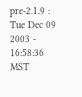pre-2.1.9 : Tue Dec 09 2003 - 16:58:36 MST